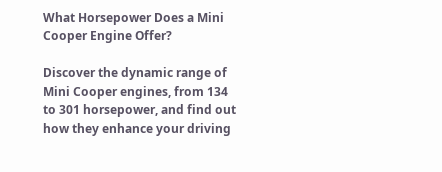What Horsepower Does a Mini Cooper Engine Offer?

Discover the dynamic range of Mini Cooper engines, from 134 to 301 horsepower, and find out how they enhance your driving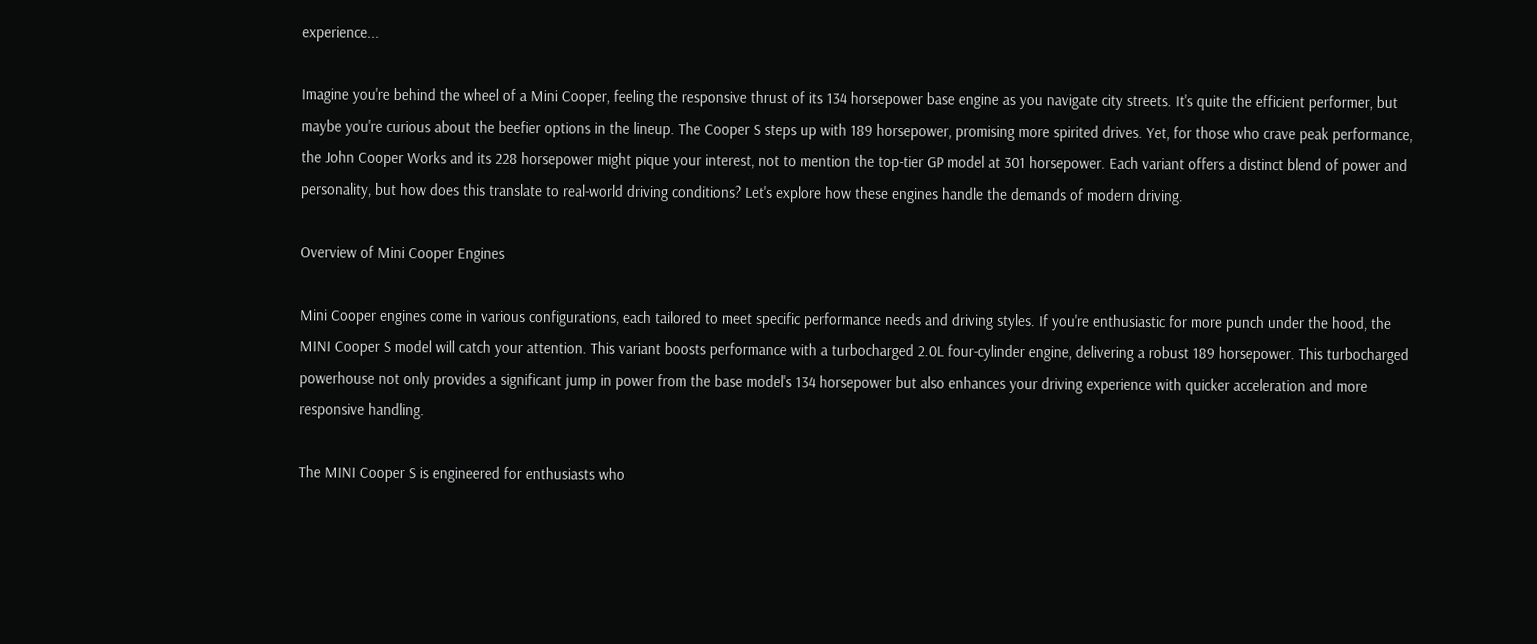experience...

Imagine you're behind the wheel of a Mini Cooper, feeling the responsive thrust of its 134 horsepower base engine as you navigate city streets. It's quite the efficient performer, but maybe you're curious about the beefier options in the lineup. The Cooper S steps up with 189 horsepower, promising more spirited drives. Yet, for those who crave peak performance, the John Cooper Works and its 228 horsepower might pique your interest, not to mention the top-tier GP model at 301 horsepower. Each variant offers a distinct blend of power and personality, but how does this translate to real-world driving conditions? Let's explore how these engines handle the demands of modern driving.

Overview of Mini Cooper Engines

Mini Cooper engines come in various configurations, each tailored to meet specific performance needs and driving styles. If you're enthusiastic for more punch under the hood, the MINI Cooper S model will catch your attention. This variant boosts performance with a turbocharged 2.0L four-cylinder engine, delivering a robust 189 horsepower. This turbocharged powerhouse not only provides a significant jump in power from the base model's 134 horsepower but also enhances your driving experience with quicker acceleration and more responsive handling.

The MINI Cooper S is engineered for enthusiasts who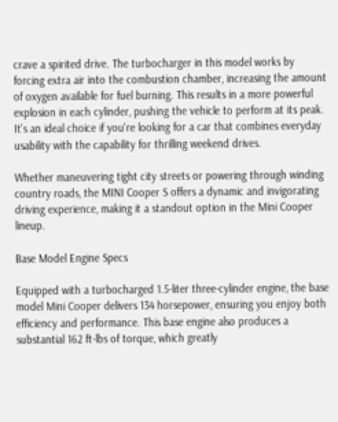crave a spirited drive. The turbocharger in this model works by forcing extra air into the combustion chamber, increasing the amount of oxygen available for fuel burning. This results in a more powerful explosion in each cylinder, pushing the vehicle to perform at its peak. It's an ideal choice if you're looking for a car that combines everyday usability with the capability for thrilling weekend drives.

Whether maneuvering tight city streets or powering through winding country roads, the MINI Cooper S offers a dynamic and invigorating driving experience, making it a standout option in the Mini Cooper lineup.

Base Model Engine Specs

Equipped with a turbocharged 1.5-liter three-cylinder engine, the base model Mini Cooper delivers 134 horsepower, ensuring you enjoy both efficiency and performance. This base engine also produces a substantial 162 ft-lbs of torque, which greatly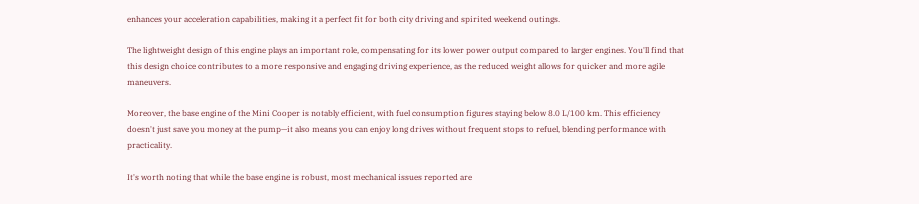enhances your acceleration capabilities, making it a perfect fit for both city driving and spirited weekend outings.

The lightweight design of this engine plays an important role, compensating for its lower power output compared to larger engines. You'll find that this design choice contributes to a more responsive and engaging driving experience, as the reduced weight allows for quicker and more agile maneuvers.

Moreover, the base engine of the Mini Cooper is notably efficient, with fuel consumption figures staying below 8.0 L/100 km. This efficiency doesn't just save you money at the pump—it also means you can enjoy long drives without frequent stops to refuel, blending performance with practicality.

It's worth noting that while the base engine is robust, most mechanical issues reported are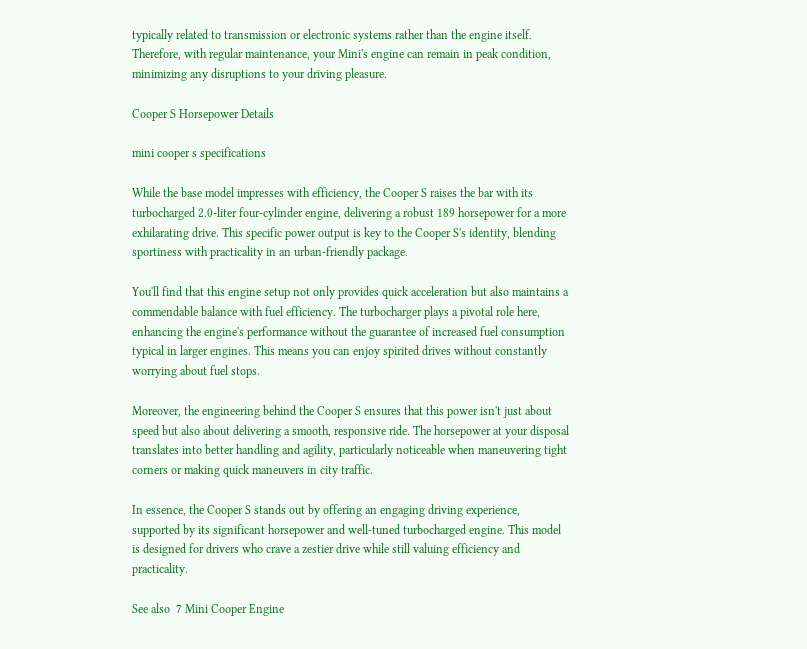typically related to transmission or electronic systems rather than the engine itself. Therefore, with regular maintenance, your Mini's engine can remain in peak condition, minimizing any disruptions to your driving pleasure.

Cooper S Horsepower Details

mini cooper s specifications

While the base model impresses with efficiency, the Cooper S raises the bar with its turbocharged 2.0-liter four-cylinder engine, delivering a robust 189 horsepower for a more exhilarating drive. This specific power output is key to the Cooper S's identity, blending sportiness with practicality in an urban-friendly package.

You'll find that this engine setup not only provides quick acceleration but also maintains a commendable balance with fuel efficiency. The turbocharger plays a pivotal role here, enhancing the engine's performance without the guarantee of increased fuel consumption typical in larger engines. This means you can enjoy spirited drives without constantly worrying about fuel stops.

Moreover, the engineering behind the Cooper S ensures that this power isn't just about speed but also about delivering a smooth, responsive ride. The horsepower at your disposal translates into better handling and agility, particularly noticeable when maneuvering tight corners or making quick maneuvers in city traffic.

In essence, the Cooper S stands out by offering an engaging driving experience, supported by its significant horsepower and well-tuned turbocharged engine. This model is designed for drivers who crave a zestier drive while still valuing efficiency and practicality.

See also  7 Mini Cooper Engine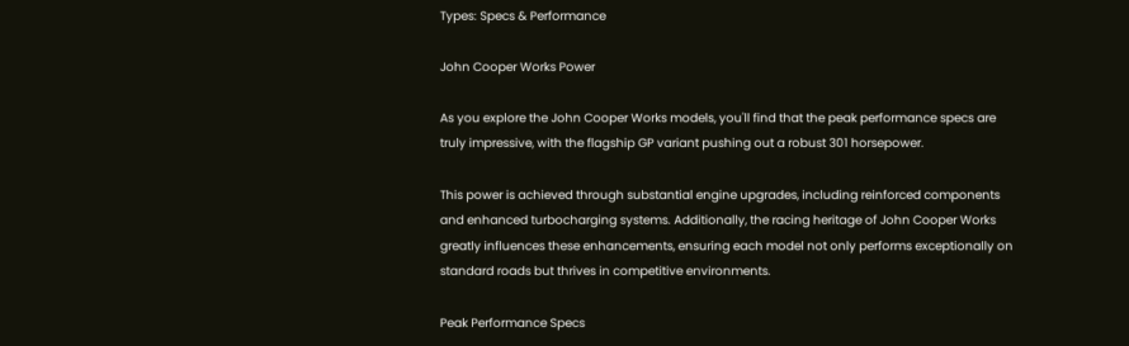Types: Specs & Performance

John Cooper Works Power

As you explore the John Cooper Works models, you'll find that the peak performance specs are truly impressive, with the flagship GP variant pushing out a robust 301 horsepower.

This power is achieved through substantial engine upgrades, including reinforced components and enhanced turbocharging systems. Additionally, the racing heritage of John Cooper Works greatly influences these enhancements, ensuring each model not only performs exceptionally on standard roads but thrives in competitive environments.

Peak Performance Specs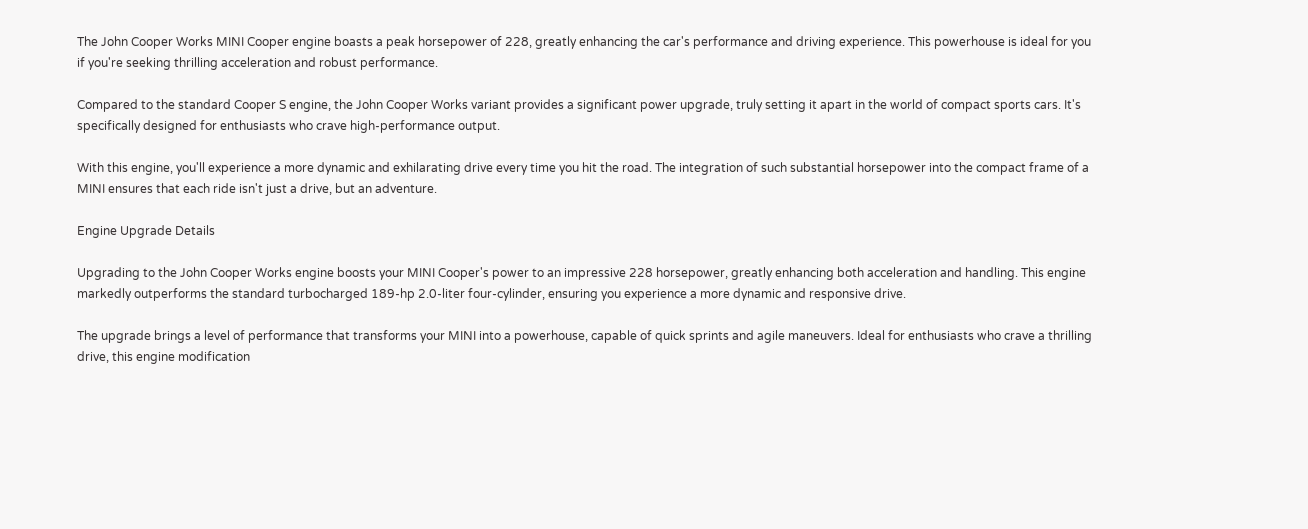The John Cooper Works MINI Cooper engine boasts a peak horsepower of 228, greatly enhancing the car's performance and driving experience. This powerhouse is ideal for you if you're seeking thrilling acceleration and robust performance.

Compared to the standard Cooper S engine, the John Cooper Works variant provides a significant power upgrade, truly setting it apart in the world of compact sports cars. It's specifically designed for enthusiasts who crave high-performance output.

With this engine, you'll experience a more dynamic and exhilarating drive every time you hit the road. The integration of such substantial horsepower into the compact frame of a MINI ensures that each ride isn't just a drive, but an adventure.

Engine Upgrade Details

Upgrading to the John Cooper Works engine boosts your MINI Cooper's power to an impressive 228 horsepower, greatly enhancing both acceleration and handling. This engine markedly outperforms the standard turbocharged 189-hp 2.0-liter four-cylinder, ensuring you experience a more dynamic and responsive drive.

The upgrade brings a level of performance that transforms your MINI into a powerhouse, capable of quick sprints and agile maneuvers. Ideal for enthusiasts who crave a thrilling drive, this engine modification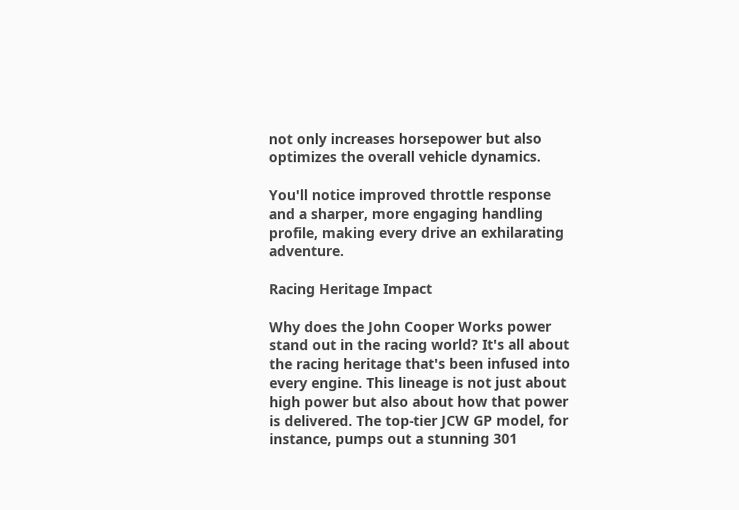not only increases horsepower but also optimizes the overall vehicle dynamics.

You'll notice improved throttle response and a sharper, more engaging handling profile, making every drive an exhilarating adventure.

Racing Heritage Impact

Why does the John Cooper Works power stand out in the racing world? It's all about the racing heritage that's been infused into every engine. This lineage is not just about high power but also about how that power is delivered. The top-tier JCW GP model, for instance, pumps out a stunning 301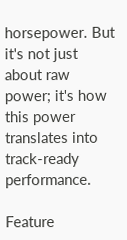horsepower. But it's not just about raw power; it's how this power translates into track-ready performance.

Feature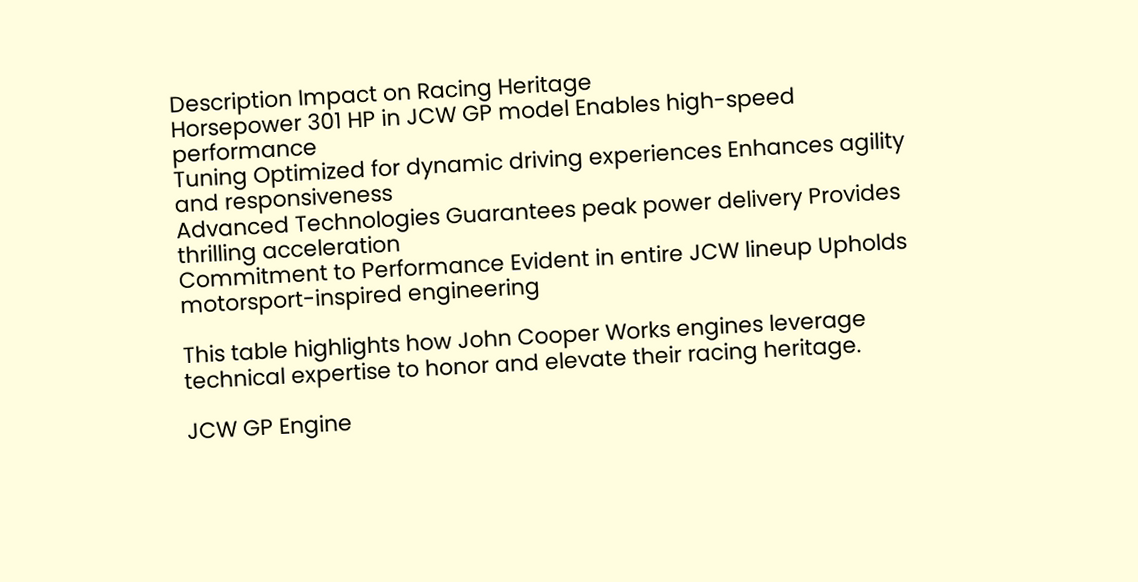Description Impact on Racing Heritage
Horsepower 301 HP in JCW GP model Enables high-speed performance
Tuning Optimized for dynamic driving experiences Enhances agility and responsiveness
Advanced Technologies Guarantees peak power delivery Provides thrilling acceleration
Commitment to Performance Evident in entire JCW lineup Upholds motorsport-inspired engineering

This table highlights how John Cooper Works engines leverage technical expertise to honor and elevate their racing heritage.

JCW GP Engine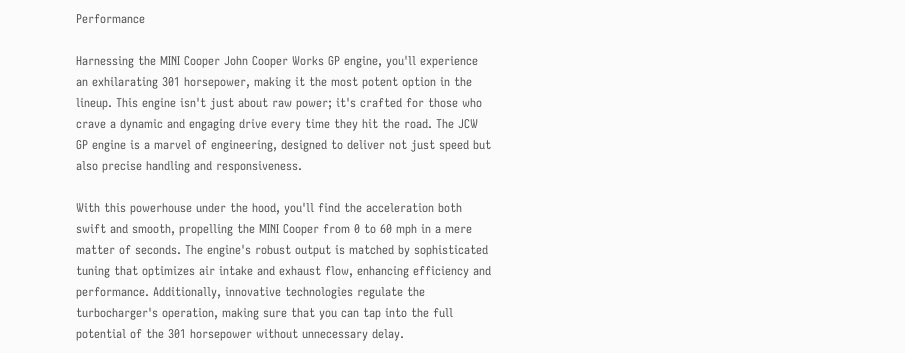Performance

Harnessing the MINI Cooper John Cooper Works GP engine, you'll experience an exhilarating 301 horsepower, making it the most potent option in the lineup. This engine isn't just about raw power; it's crafted for those who crave a dynamic and engaging drive every time they hit the road. The JCW GP engine is a marvel of engineering, designed to deliver not just speed but also precise handling and responsiveness.

With this powerhouse under the hood, you'll find the acceleration both swift and smooth, propelling the MINI Cooper from 0 to 60 mph in a mere matter of seconds. The engine's robust output is matched by sophisticated tuning that optimizes air intake and exhaust flow, enhancing efficiency and performance. Additionally, innovative technologies regulate the turbocharger's operation, making sure that you can tap into the full potential of the 301 horsepower without unnecessary delay.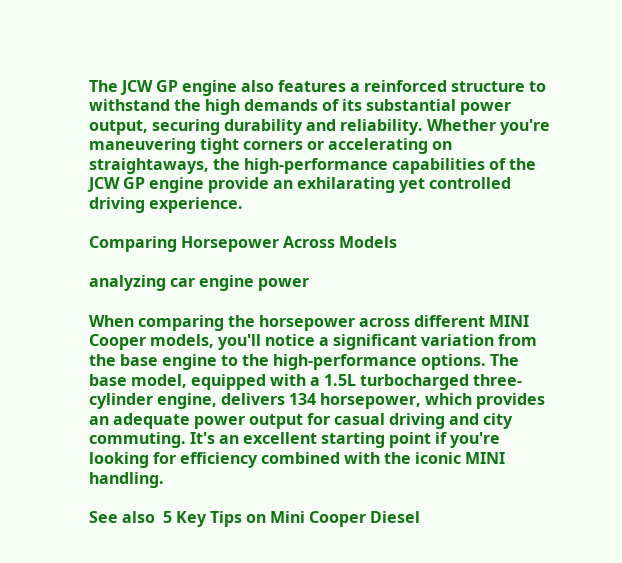The JCW GP engine also features a reinforced structure to withstand the high demands of its substantial power output, securing durability and reliability. Whether you're maneuvering tight corners or accelerating on straightaways, the high-performance capabilities of the JCW GP engine provide an exhilarating yet controlled driving experience.

Comparing Horsepower Across Models

analyzing car engine power

When comparing the horsepower across different MINI Cooper models, you'll notice a significant variation from the base engine to the high-performance options. The base model, equipped with a 1.5L turbocharged three-cylinder engine, delivers 134 horsepower, which provides an adequate power output for casual driving and city commuting. It's an excellent starting point if you're looking for efficiency combined with the iconic MINI handling.

See also  5 Key Tips on Mini Cooper Diesel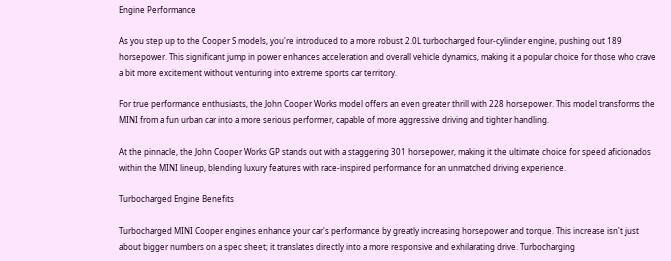Engine Performance

As you step up to the Cooper S models, you're introduced to a more robust 2.0L turbocharged four-cylinder engine, pushing out 189 horsepower. This significant jump in power enhances acceleration and overall vehicle dynamics, making it a popular choice for those who crave a bit more excitement without venturing into extreme sports car territory.

For true performance enthusiasts, the John Cooper Works model offers an even greater thrill with 228 horsepower. This model transforms the MINI from a fun urban car into a more serious performer, capable of more aggressive driving and tighter handling.

At the pinnacle, the John Cooper Works GP stands out with a staggering 301 horsepower, making it the ultimate choice for speed aficionados within the MINI lineup, blending luxury features with race-inspired performance for an unmatched driving experience.

Turbocharged Engine Benefits

Turbocharged MINI Cooper engines enhance your car's performance by greatly increasing horsepower and torque. This increase isn't just about bigger numbers on a spec sheet; it translates directly into a more responsive and exhilarating drive. Turbocharging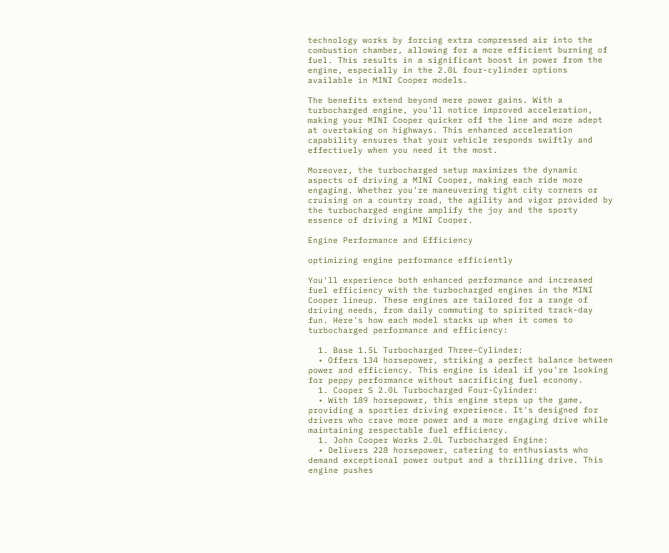technology works by forcing extra compressed air into the combustion chamber, allowing for a more efficient burning of fuel. This results in a significant boost in power from the engine, especially in the 2.0L four-cylinder options available in MINI Cooper models.

The benefits extend beyond mere power gains. With a turbocharged engine, you'll notice improved acceleration, making your MINI Cooper quicker off the line and more adept at overtaking on highways. This enhanced acceleration capability ensures that your vehicle responds swiftly and effectively when you need it the most.

Moreover, the turbocharged setup maximizes the dynamic aspects of driving a MINI Cooper, making each ride more engaging. Whether you're maneuvering tight city corners or cruising on a country road, the agility and vigor provided by the turbocharged engine amplify the joy and the sporty essence of driving a MINI Cooper.

Engine Performance and Efficiency

optimizing engine performance efficiently

You'll experience both enhanced performance and increased fuel efficiency with the turbocharged engines in the MINI Cooper lineup. These engines are tailored for a range of driving needs, from daily commuting to spirited track-day fun. Here's how each model stacks up when it comes to turbocharged performance and efficiency:

  1. Base 1.5L Turbocharged Three-Cylinder:
  • Offers 134 horsepower, striking a perfect balance between power and efficiency. This engine is ideal if you're looking for peppy performance without sacrificing fuel economy.
  1. Cooper S 2.0L Turbocharged Four-Cylinder:
  • With 189 horsepower, this engine steps up the game, providing a sportier driving experience. It's designed for drivers who crave more power and a more engaging drive while maintaining respectable fuel efficiency.
  1. John Cooper Works 2.0L Turbocharged Engine:
  • Delivers 228 horsepower, catering to enthusiasts who demand exceptional power output and a thrilling drive. This engine pushes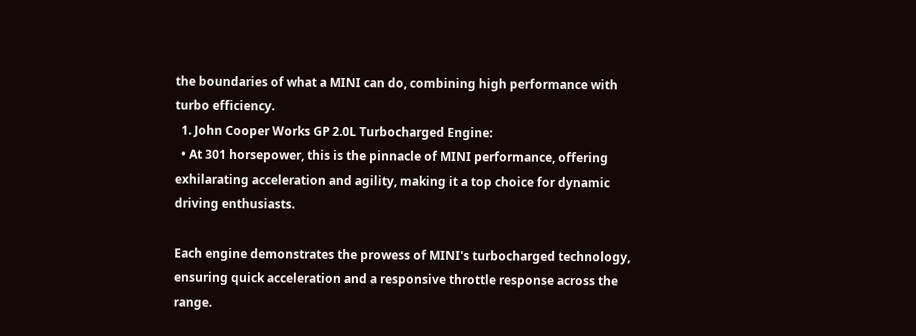the boundaries of what a MINI can do, combining high performance with turbo efficiency.
  1. John Cooper Works GP 2.0L Turbocharged Engine:
  • At 301 horsepower, this is the pinnacle of MINI performance, offering exhilarating acceleration and agility, making it a top choice for dynamic driving enthusiasts.

Each engine demonstrates the prowess of MINI's turbocharged technology, ensuring quick acceleration and a responsive throttle response across the range.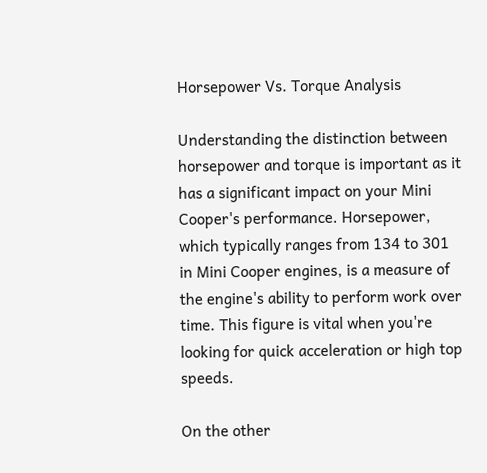Horsepower Vs. Torque Analysis

Understanding the distinction between horsepower and torque is important as it has a significant impact on your Mini Cooper's performance. Horsepower, which typically ranges from 134 to 301 in Mini Cooper engines, is a measure of the engine's ability to perform work over time. This figure is vital when you're looking for quick acceleration or high top speeds.

On the other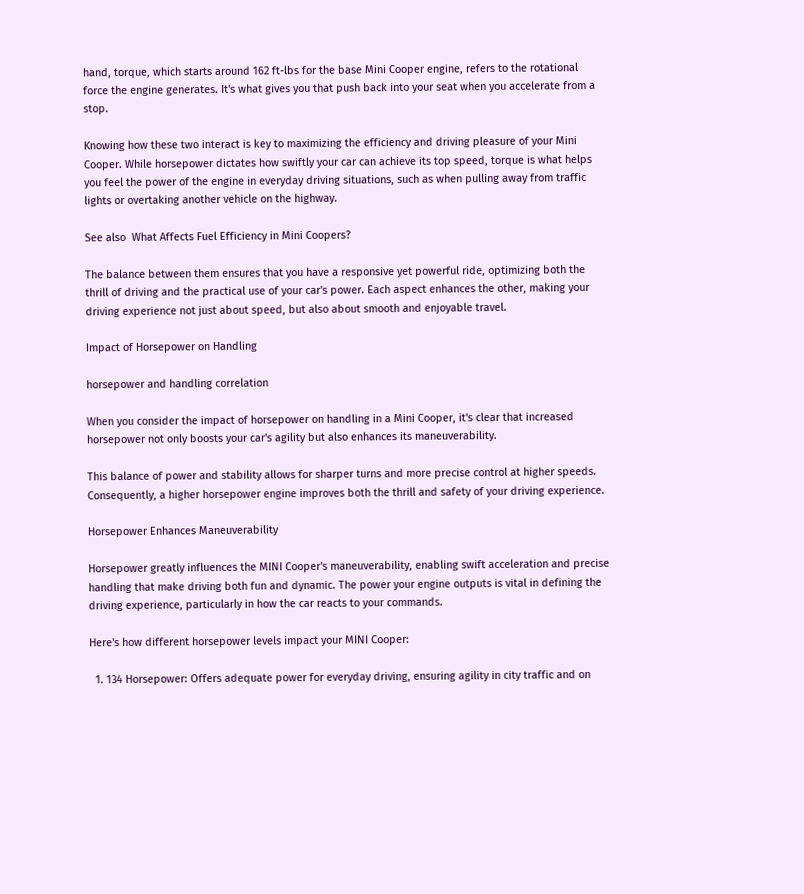hand, torque, which starts around 162 ft-lbs for the base Mini Cooper engine, refers to the rotational force the engine generates. It's what gives you that push back into your seat when you accelerate from a stop.

Knowing how these two interact is key to maximizing the efficiency and driving pleasure of your Mini Cooper. While horsepower dictates how swiftly your car can achieve its top speed, torque is what helps you feel the power of the engine in everyday driving situations, such as when pulling away from traffic lights or overtaking another vehicle on the highway.

See also  What Affects Fuel Efficiency in Mini Coopers?

The balance between them ensures that you have a responsive yet powerful ride, optimizing both the thrill of driving and the practical use of your car's power. Each aspect enhances the other, making your driving experience not just about speed, but also about smooth and enjoyable travel.

Impact of Horsepower on Handling

horsepower and handling correlation

When you consider the impact of horsepower on handling in a Mini Cooper, it's clear that increased horsepower not only boosts your car's agility but also enhances its maneuverability.

This balance of power and stability allows for sharper turns and more precise control at higher speeds. Consequently, a higher horsepower engine improves both the thrill and safety of your driving experience.

Horsepower Enhances Maneuverability

Horsepower greatly influences the MINI Cooper's maneuverability, enabling swift acceleration and precise handling that make driving both fun and dynamic. The power your engine outputs is vital in defining the driving experience, particularly in how the car reacts to your commands.

Here's how different horsepower levels impact your MINI Cooper:

  1. 134 Horsepower: Offers adequate power for everyday driving, ensuring agility in city traffic and on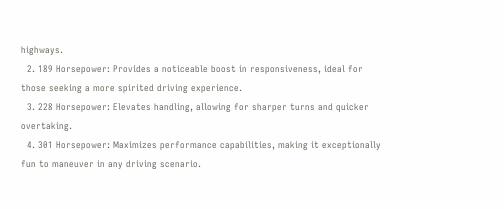highways.
  2. 189 Horsepower: Provides a noticeable boost in responsiveness, ideal for those seeking a more spirited driving experience.
  3. 228 Horsepower: Elevates handling, allowing for sharper turns and quicker overtaking.
  4. 301 Horsepower: Maximizes performance capabilities, making it exceptionally fun to maneuver in any driving scenario.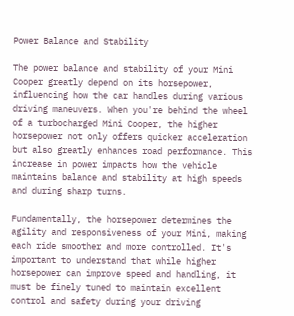Power Balance and Stability

The power balance and stability of your Mini Cooper greatly depend on its horsepower, influencing how the car handles during various driving maneuvers. When you're behind the wheel of a turbocharged Mini Cooper, the higher horsepower not only offers quicker acceleration but also greatly enhances road performance. This increase in power impacts how the vehicle maintains balance and stability at high speeds and during sharp turns.

Fundamentally, the horsepower determines the agility and responsiveness of your Mini, making each ride smoother and more controlled. It's important to understand that while higher horsepower can improve speed and handling, it must be finely tuned to maintain excellent control and safety during your driving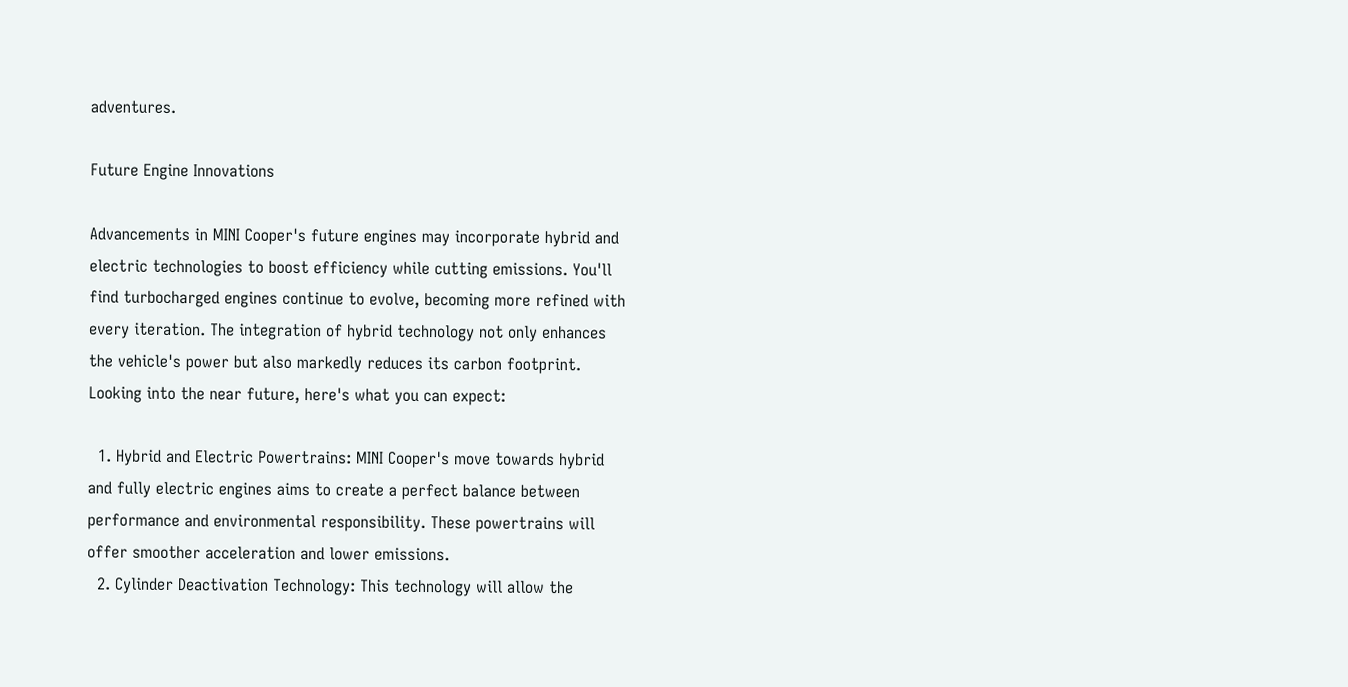adventures.

Future Engine Innovations

Advancements in MINI Cooper's future engines may incorporate hybrid and electric technologies to boost efficiency while cutting emissions. You'll find turbocharged engines continue to evolve, becoming more refined with every iteration. The integration of hybrid technology not only enhances the vehicle's power but also markedly reduces its carbon footprint. Looking into the near future, here's what you can expect:

  1. Hybrid and Electric Powertrains: MINI Cooper's move towards hybrid and fully electric engines aims to create a perfect balance between performance and environmental responsibility. These powertrains will offer smoother acceleration and lower emissions.
  2. Cylinder Deactivation Technology: This technology will allow the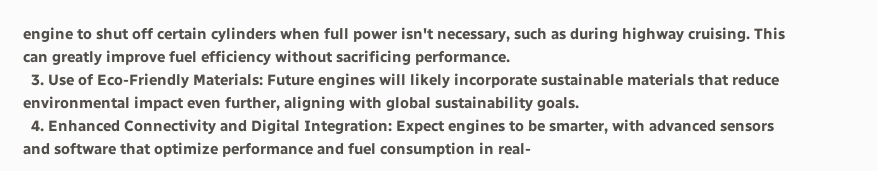engine to shut off certain cylinders when full power isn't necessary, such as during highway cruising. This can greatly improve fuel efficiency without sacrificing performance.
  3. Use of Eco-Friendly Materials: Future engines will likely incorporate sustainable materials that reduce environmental impact even further, aligning with global sustainability goals.
  4. Enhanced Connectivity and Digital Integration: Expect engines to be smarter, with advanced sensors and software that optimize performance and fuel consumption in real-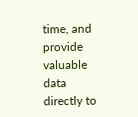time, and provide valuable data directly to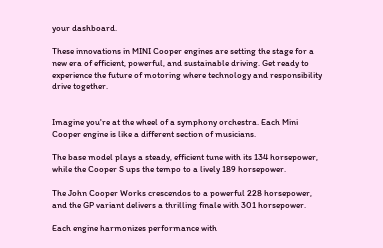your dashboard.

These innovations in MINI Cooper engines are setting the stage for a new era of efficient, powerful, and sustainable driving. Get ready to experience the future of motoring where technology and responsibility drive together.


Imagine you're at the wheel of a symphony orchestra. Each Mini Cooper engine is like a different section of musicians.

The base model plays a steady, efficient tune with its 134 horsepower, while the Cooper S ups the tempo to a lively 189 horsepower.

The John Cooper Works crescendos to a powerful 228 horsepower, and the GP variant delivers a thrilling finale with 301 horsepower.

Each engine harmonizes performance with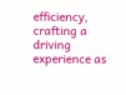efficiency, crafting a driving experience as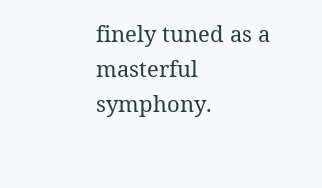finely tuned as a masterful symphony.